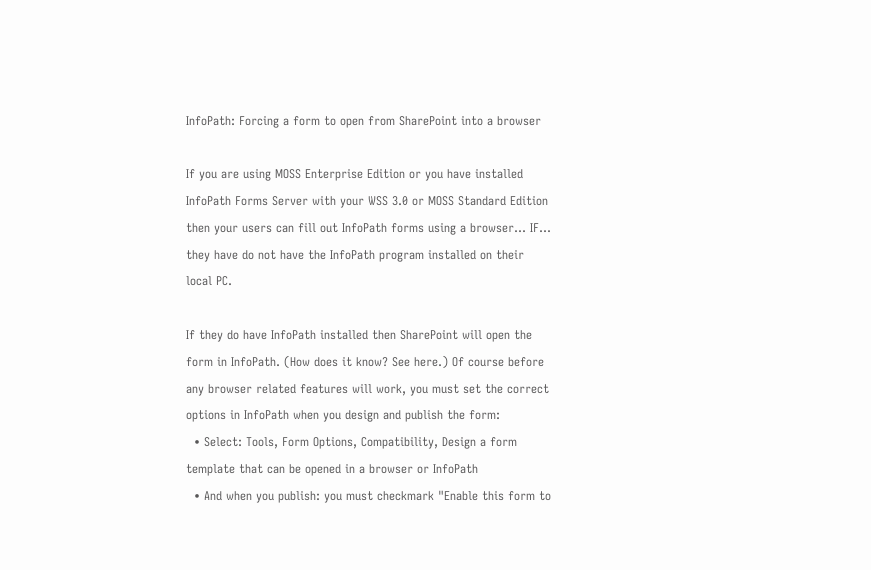InfoPath: Forcing a form to open from SharePoint into a browser

If you are using MOSS Enterprise Edition or you have installed InfoPath Forms Server with your WSS 3.0 or MOSS Standard Edition then your users can fill out InfoPath forms using a browser... IF... they have do not have the InfoPath program installed on their local PC.

If they do have InfoPath installed then SharePoint will open the form in InfoPath. (How does it know? See here.) Of course before any browser related features will work, you must set the correct options in InfoPath when you design and publish the form:
  • Select: Tools, Form Options, Compatibility, Design a form template that can be opened in a browser or InfoPath
  • And when you publish: you must checkmark "Enable this form to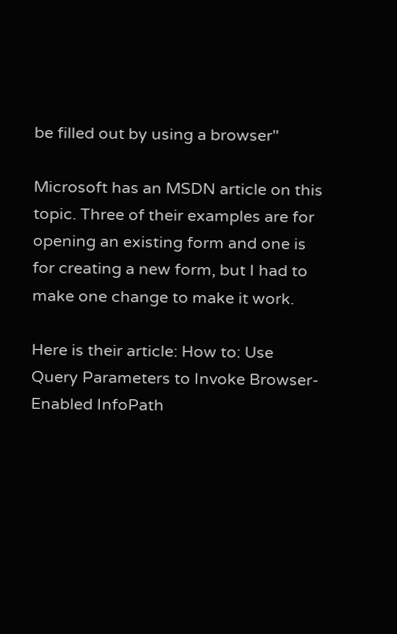be filled out by using a browser"

Microsoft has an MSDN article on this topic. Three of their examples are for opening an existing form and one is for creating a new form, but I had to make one change to make it work.

Here is their article: How to: Use Query Parameters to Invoke Browser-Enabled InfoPath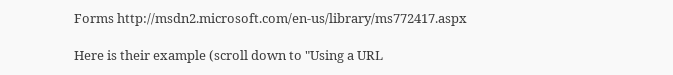Forms http://msdn2.microsoft.com/en-us/library/ms772417.aspx

Here is their example (scroll down to "Using a URL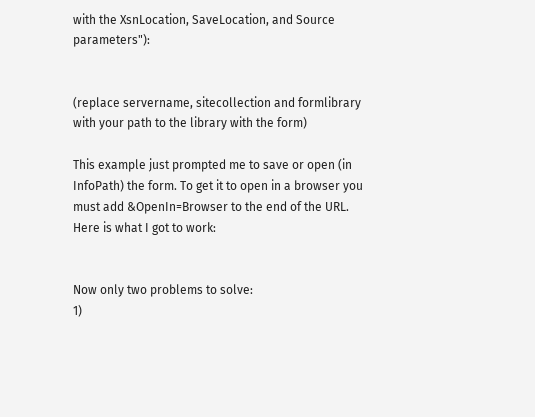with the XsnLocation, SaveLocation, and Source parameters"):


(replace servername, sitecollection and formlibrary with your path to the library with the form)

This example just prompted me to save or open (in InfoPath) the form. To get it to open in a browser you must add &OpenIn=Browser to the end of the URL. Here is what I got to work:


Now only two problems to solve:
1)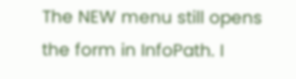The NEW menu still opens the form in InfoPath. I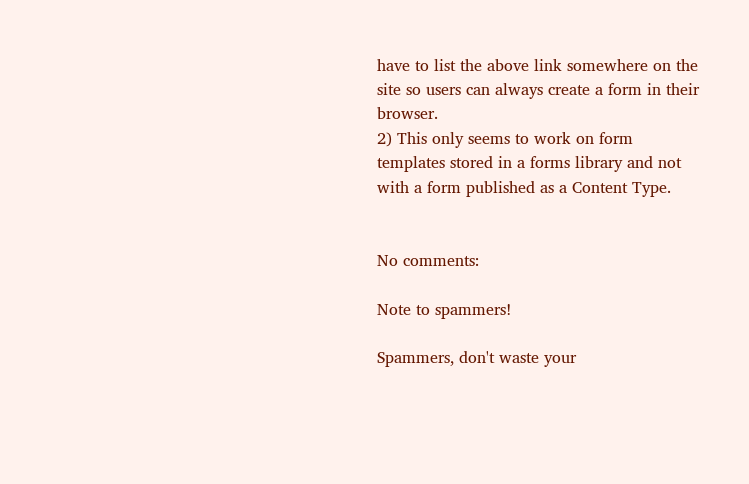have to list the above link somewhere on the site so users can always create a form in their browser.
2) This only seems to work on form templates stored in a forms library and not with a form published as a Content Type.


No comments:

Note to spammers!

Spammers, don't waste your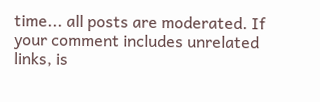time... all posts are moderated. If your comment includes unrelated links, is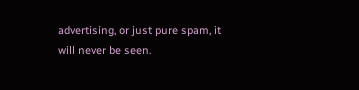advertising, or just pure spam, it will never be seen.